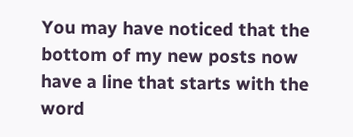You may have noticed that the bottom of my new posts now have a line that starts with the word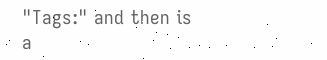"Tags:" and then is a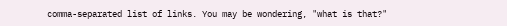comma-separated list of links. You may be wondering, "what is that?"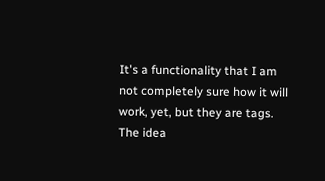It's a functionality that I am not completely sure how it will work, yet, but they are tags. The idea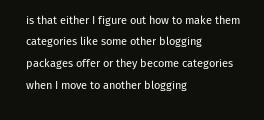is that either I figure out how to make them categories like some other blogging packages offer or they become categories when I move to another blogging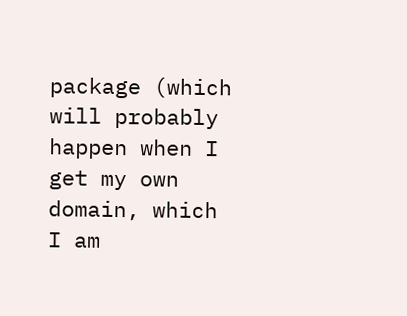package (which will probably happen when I get my own domain, which I am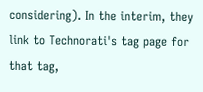considering). In the interim, they link to Technorati's tag page for that tag,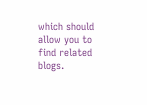which should allow you to find related blogs.